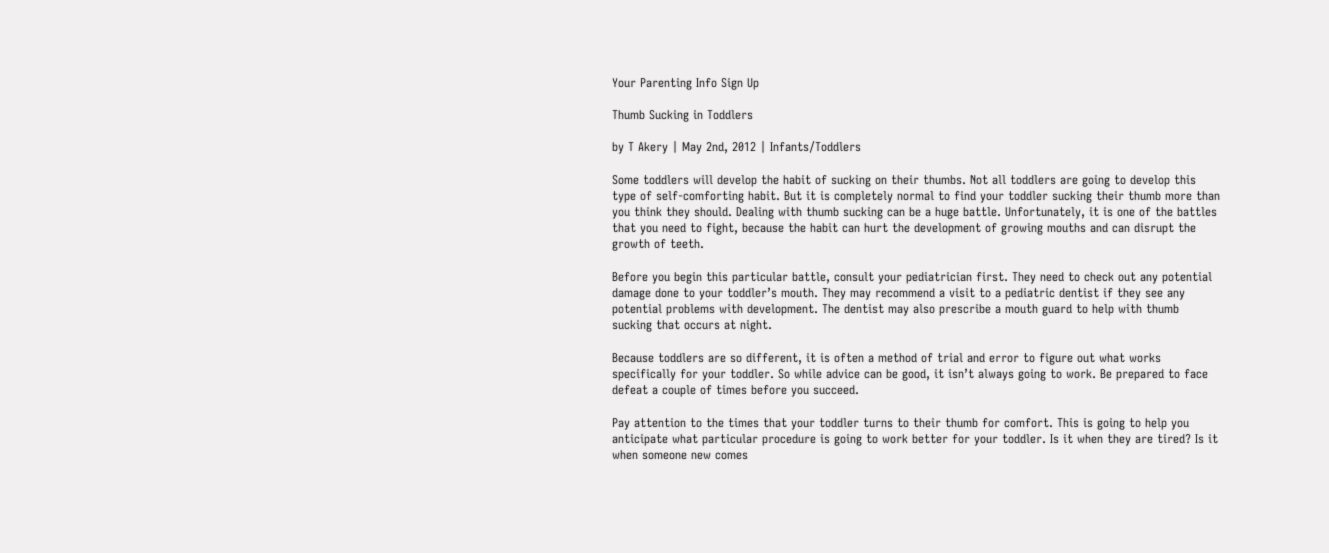Your Parenting Info Sign Up

Thumb Sucking in Toddlers

by T Akery | May 2nd, 2012 | Infants/Toddlers

Some toddlers will develop the habit of sucking on their thumbs. Not all toddlers are going to develop this type of self-comforting habit. But it is completely normal to find your toddler sucking their thumb more than you think they should. Dealing with thumb sucking can be a huge battle. Unfortunately, it is one of the battles that you need to fight, because the habit can hurt the development of growing mouths and can disrupt the growth of teeth.

Before you begin this particular battle, consult your pediatrician first. They need to check out any potential damage done to your toddler’s mouth. They may recommend a visit to a pediatric dentist if they see any potential problems with development. The dentist may also prescribe a mouth guard to help with thumb sucking that occurs at night.

Because toddlers are so different, it is often a method of trial and error to figure out what works specifically for your toddler. So while advice can be good, it isn’t always going to work. Be prepared to face defeat a couple of times before you succeed.

Pay attention to the times that your toddler turns to their thumb for comfort. This is going to help you anticipate what particular procedure is going to work better for your toddler. Is it when they are tired? Is it when someone new comes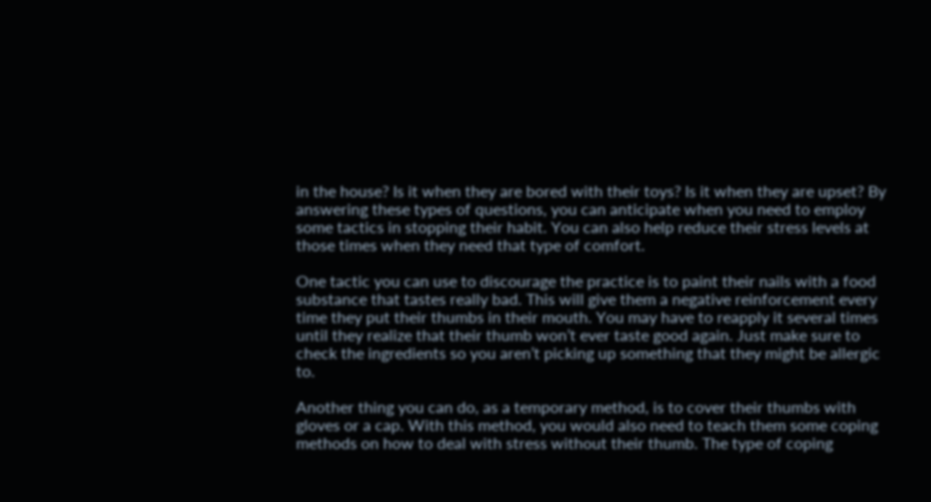in the house? Is it when they are bored with their toys? Is it when they are upset? By answering these types of questions, you can anticipate when you need to employ some tactics in stopping their habit. You can also help reduce their stress levels at those times when they need that type of comfort.

One tactic you can use to discourage the practice is to paint their nails with a food substance that tastes really bad. This will give them a negative reinforcement every time they put their thumbs in their mouth. You may have to reapply it several times until they realize that their thumb won’t ever taste good again. Just make sure to check the ingredients so you aren’t picking up something that they might be allergic to.

Another thing you can do, as a temporary method, is to cover their thumbs with gloves or a cap. With this method, you would also need to teach them some coping methods on how to deal with stress without their thumb. The type of coping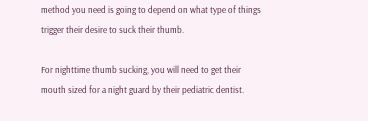method you need is going to depend on what type of things trigger their desire to suck their thumb.

For nighttime thumb sucking, you will need to get their mouth sized for a night guard by their pediatric dentist.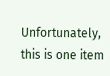Unfortunately, this is one item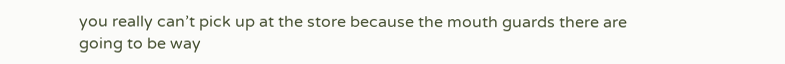you really can’t pick up at the store because the mouth guards there are going to be way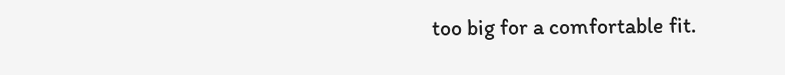too big for a comfortable fit.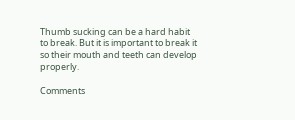Thumb sucking can be a hard habit to break. But it is important to break it so their mouth and teeth can develop properly.

Comments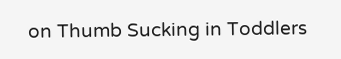on Thumb Sucking in Toddlers